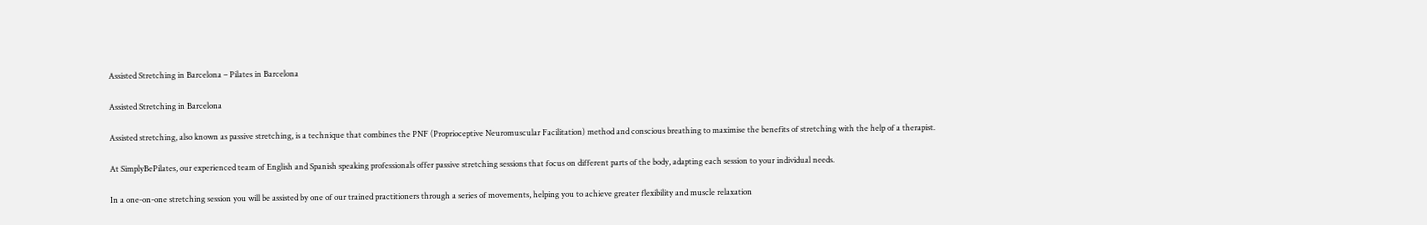Assisted Stretching in Barcelona – Pilates in Barcelona

Assisted Stretching in Barcelona

Assisted stretching, also known as passive stretching, is a technique that combines the PNF (Proprioceptive Neuromuscular Facilitation) method and conscious breathing to maximise the benefits of stretching with the help of a therapist.

At SimplyBePilates, our experienced team of English and Spanish speaking professionals offer passive stretching sessions that focus on different parts of the body, adapting each session to your individual needs.

In a one-on-one stretching session you will be assisted by one of our trained practitioners through a series of movements, helping you to achieve greater flexibility and muscle relaxation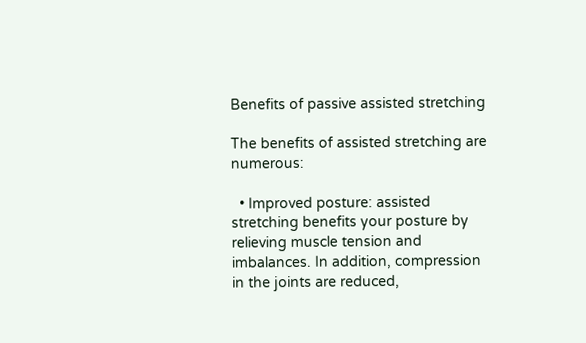Benefits of passive assisted stretching

The benefits of assisted stretching are numerous:

  • Improved posture: assisted stretching benefits your posture by relieving muscle tension and imbalances. In addition, compression in the joints are reduced,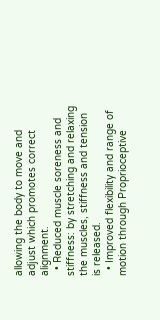allowing the body to move and adjust which promotes correct alignment.
  • Reduced muscle soreness and stiffness: by stretching and relaxing the muscles, stiffness and tension is released.
  • Improved flexibility and range of motion through Proprioceptive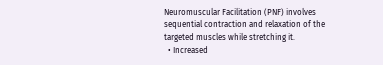Neuromuscular Facilitation (PNF) involves sequential contraction and relaxation of the targeted muscles while stretching it.
  • Increased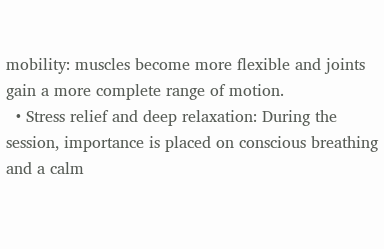mobility: muscles become more flexible and joints gain a more complete range of motion.
  • Stress relief and deep relaxation: During the session, importance is placed on conscious breathing and a calm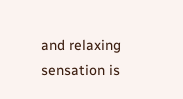and relaxing sensation is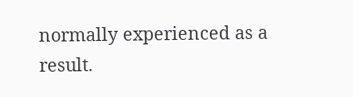normally experienced as a result.